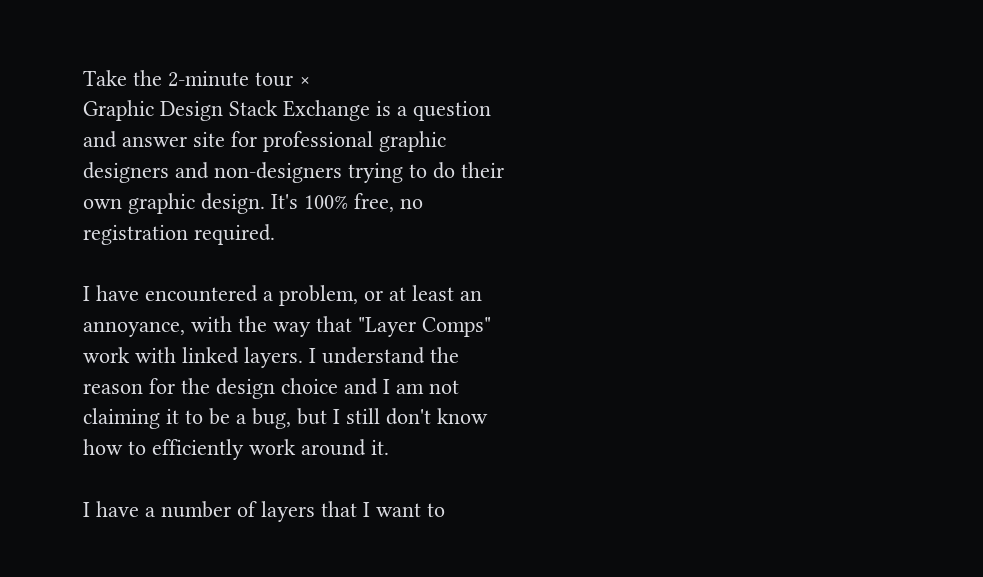Take the 2-minute tour ×
Graphic Design Stack Exchange is a question and answer site for professional graphic designers and non-designers trying to do their own graphic design. It's 100% free, no registration required.

I have encountered a problem, or at least an annoyance, with the way that "Layer Comps" work with linked layers. I understand the reason for the design choice and I am not claiming it to be a bug, but I still don't know how to efficiently work around it.

I have a number of layers that I want to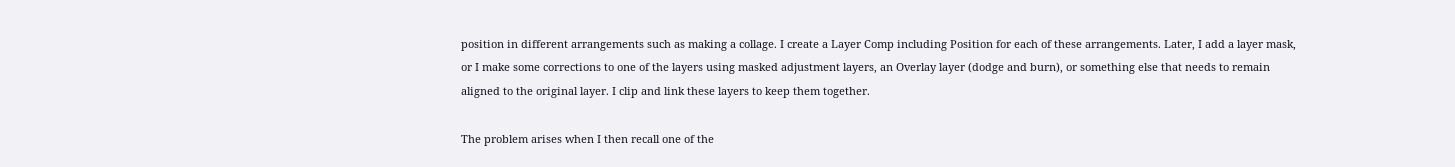position in different arrangements such as making a collage. I create a Layer Comp including Position for each of these arrangements. Later, I add a layer mask, or I make some corrections to one of the layers using masked adjustment layers, an Overlay layer (dodge and burn), or something else that needs to remain aligned to the original layer. I clip and link these layers to keep them together.

The problem arises when I then recall one of the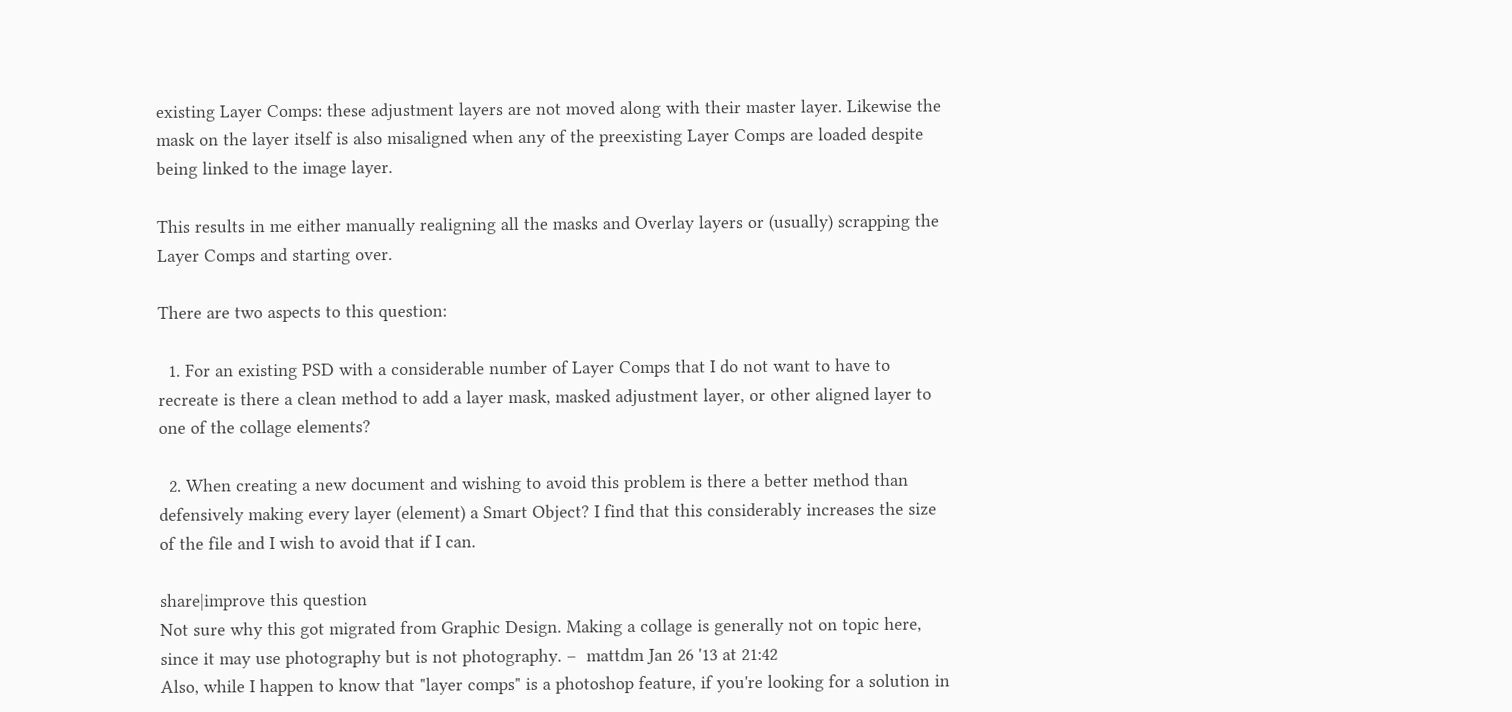existing Layer Comps: these adjustment layers are not moved along with their master layer. Likewise the mask on the layer itself is also misaligned when any of the preexisting Layer Comps are loaded despite being linked to the image layer.

This results in me either manually realigning all the masks and Overlay layers or (usually) scrapping the Layer Comps and starting over.

There are two aspects to this question:

  1. For an existing PSD with a considerable number of Layer Comps that I do not want to have to recreate is there a clean method to add a layer mask, masked adjustment layer, or other aligned layer to one of the collage elements?

  2. When creating a new document and wishing to avoid this problem is there a better method than defensively making every layer (element) a Smart Object? I find that this considerably increases the size of the file and I wish to avoid that if I can.

share|improve this question
Not sure why this got migrated from Graphic Design. Making a collage is generally not on topic here, since it may use photography but is not photography. –  mattdm Jan 26 '13 at 21:42
Also, while I happen to know that "layer comps" is a photoshop feature, if you're looking for a solution in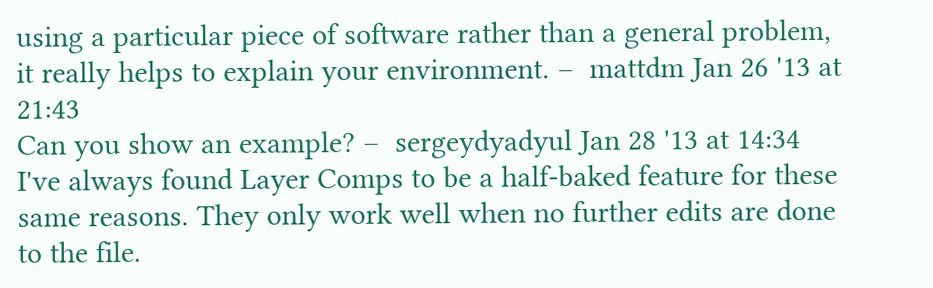using a particular piece of software rather than a general problem, it really helps to explain your environment. –  mattdm Jan 26 '13 at 21:43
Can you show an example? –  sergeydyadyul Jan 28 '13 at 14:34
I've always found Layer Comps to be a half-baked feature for these same reasons. They only work well when no further edits are done to the file.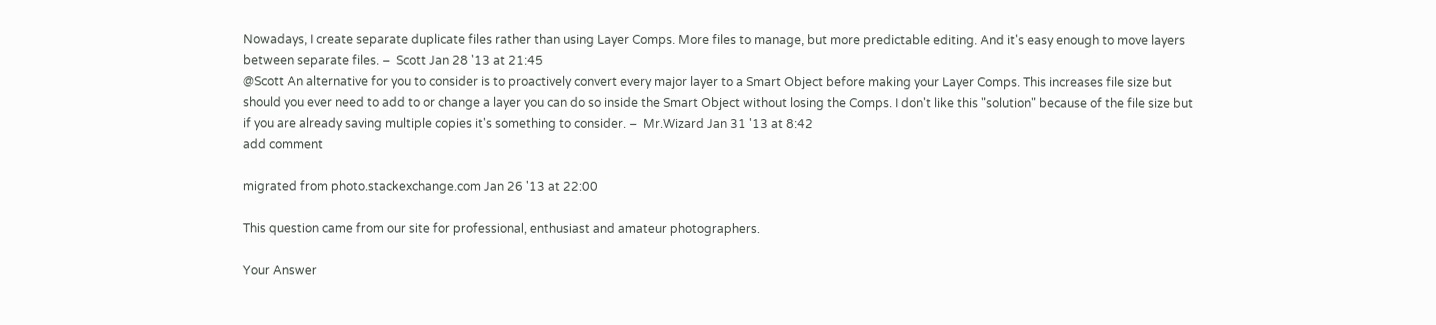Nowadays, I create separate duplicate files rather than using Layer Comps. More files to manage, but more predictable editing. And it's easy enough to move layers between separate files. –  Scott Jan 28 '13 at 21:45
@Scott An alternative for you to consider is to proactively convert every major layer to a Smart Object before making your Layer Comps. This increases file size but should you ever need to add to or change a layer you can do so inside the Smart Object without losing the Comps. I don't like this "solution" because of the file size but if you are already saving multiple copies it's something to consider. –  Mr.Wizard Jan 31 '13 at 8:42
add comment

migrated from photo.stackexchange.com Jan 26 '13 at 22:00

This question came from our site for professional, enthusiast and amateur photographers.

Your Answer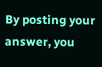By posting your answer, you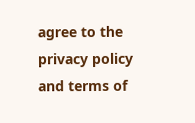agree to the privacy policy and terms of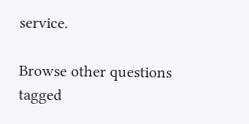service.

Browse other questions tagged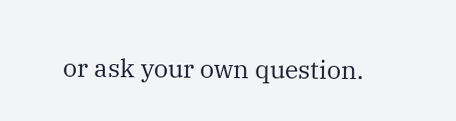or ask your own question.